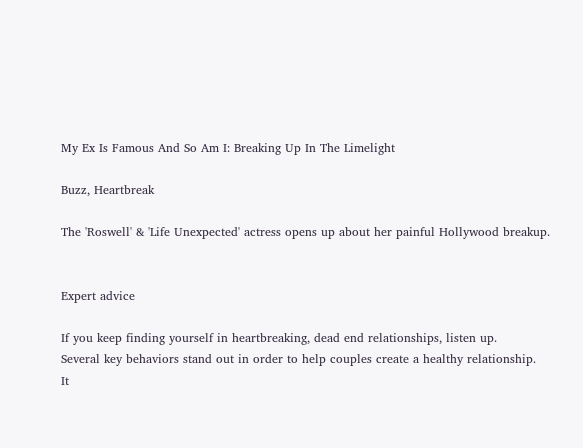My Ex Is Famous And So Am I: Breaking Up In The Limelight

Buzz, Heartbreak

The 'Roswell' & 'Life Unexpected' actress opens up about her painful Hollywood breakup.


Expert advice

If you keep finding yourself in heartbreaking, dead end relationships, listen up.
Several key behaviors stand out in order to help couples create a healthy relationship.
It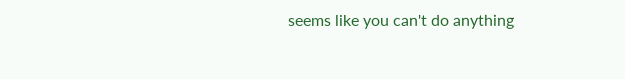seems like you can't do anything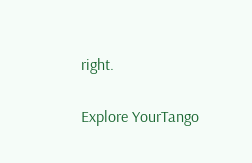right.

Explore YourTango